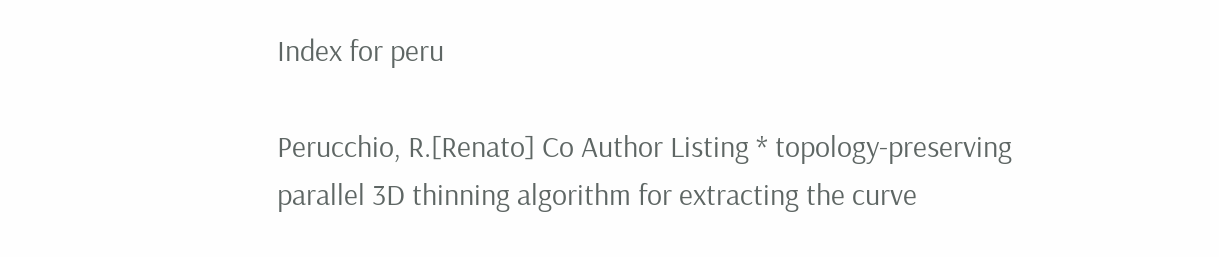Index for peru

Perucchio, R.[Renato] Co Author Listing * topology-preserving parallel 3D thinning algorithm for extracting the curve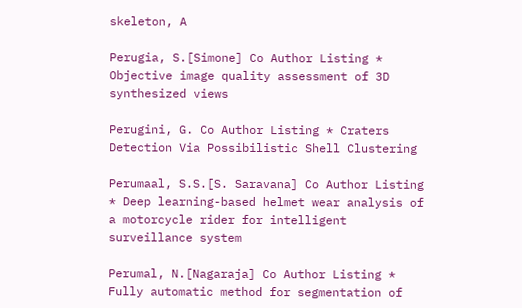skeleton, A

Perugia, S.[Simone] Co Author Listing * Objective image quality assessment of 3D synthesized views

Perugini, G. Co Author Listing * Craters Detection Via Possibilistic Shell Clustering

Perumaal, S.S.[S. Saravana] Co Author Listing * Deep learning-based helmet wear analysis of a motorcycle rider for intelligent surveillance system

Perumal, N.[Nagaraja] Co Author Listing * Fully automatic method for segmentation of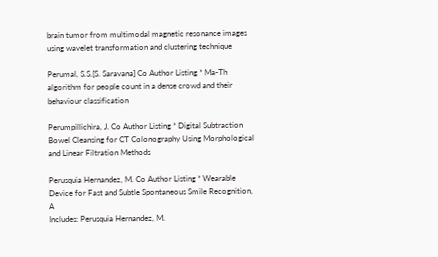brain tumor from multimodal magnetic resonance images using wavelet transformation and clustering technique

Perumal, S.S.[S. Saravana] Co Author Listing * Ma-Th algorithm for people count in a dense crowd and their behaviour classification

Perumpillichira, J. Co Author Listing * Digital Subtraction Bowel Cleansing for CT Colonography Using Morphological and Linear Filtration Methods

Perusquia Hernandez, M. Co Author Listing * Wearable Device for Fast and Subtle Spontaneous Smile Recognition, A
Includes: Perusquia Hernandez, M.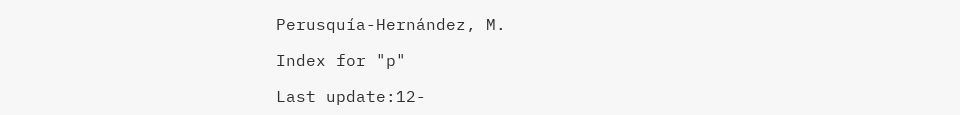Perusquía-Hernández, M.

Index for "p"

Last update:12-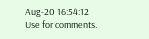Aug-20 16:54:12
Use for comments.